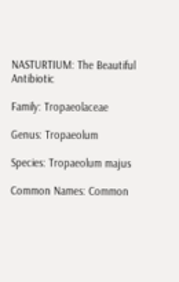NASTURTIUM: The Beautiful Antibiotic

Family: Tropaeolaceae

Genus: Tropaeolum

Species: Tropaeolum majus

Common Names: Common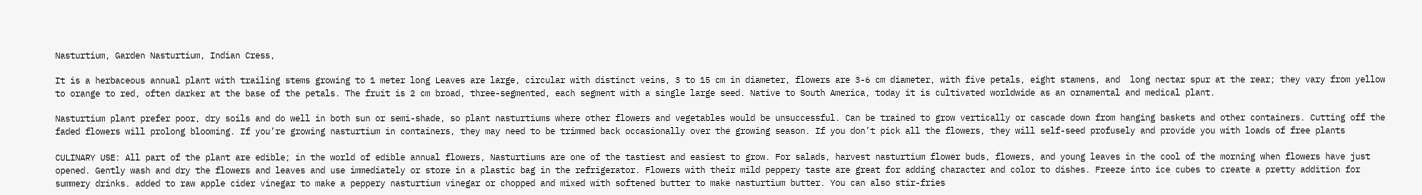Nasturtium, Garden Nasturtium, Indian Cress,

It is a herbaceous annual plant with trailing stems growing to 1 meter long Leaves are large, circular with distinct veins, 3 to 15 cm in diameter, flowers are 3-6 cm diameter, with five petals, eight stamens, and  long nectar spur at the rear; they vary from yellow to orange to red, often darker at the base of the petals. The fruit is 2 cm broad, three-segmented, each segment with a single large seed. Native to South America, today it is cultivated worldwide as an ornamental and medical plant.

Nasturtium plant prefer poor, dry soils and do well in both sun or semi-shade, so plant nasturtiums where other flowers and vegetables would be unsuccessful. Can be trained to grow vertically or cascade down from hanging baskets and other containers. Cutting off the faded flowers will prolong blooming. If you’re growing nasturtium in containers, they may need to be trimmed back occasionally over the growing season. If you don’t pick all the flowers, they will self-seed profusely and provide you with loads of free plants

CULINARY USE: All part of the plant are edible; in the world of edible annual flowers, Nasturtiums are one of the tastiest and easiest to grow. For salads, harvest nasturtium flower buds, flowers, and young leaves in the cool of the morning when flowers have just opened. Gently wash and dry the flowers and leaves and use immediately or store in a plastic bag in the refrigerator. Flowers with their mild peppery taste are great for adding character and color to dishes. Freeze into ice cubes to create a pretty addition for summery drinks. added to raw apple cider vinegar to make a peppery nasturtium vinegar or chopped and mixed with softened butter to make nasturtium butter. You can also stir-fries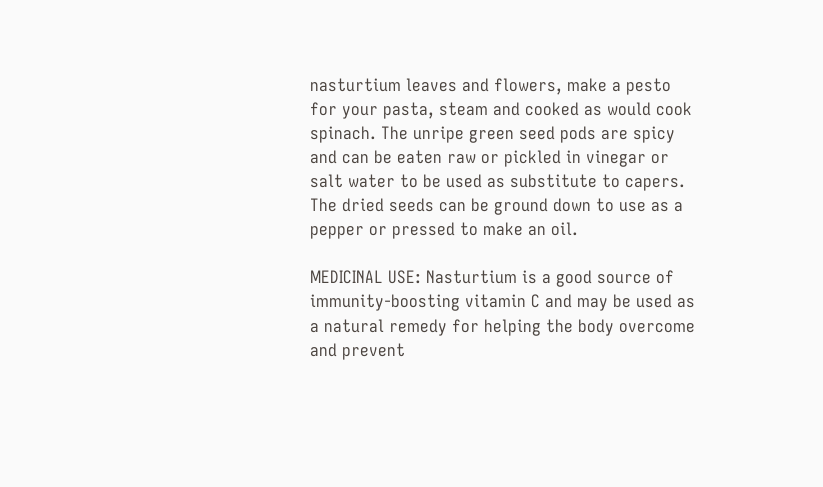nasturtium leaves and flowers, make a pesto for your pasta, steam and cooked as would cook spinach. The unripe green seed pods are spicy and can be eaten raw or pickled in vinegar or salt water to be used as substitute to capers.  The dried seeds can be ground down to use as a pepper or pressed to make an oil.

MEDICINAL USE: Nasturtium is a good source of immunity-boosting vitamin C and may be used as a natural remedy for helping the body overcome and prevent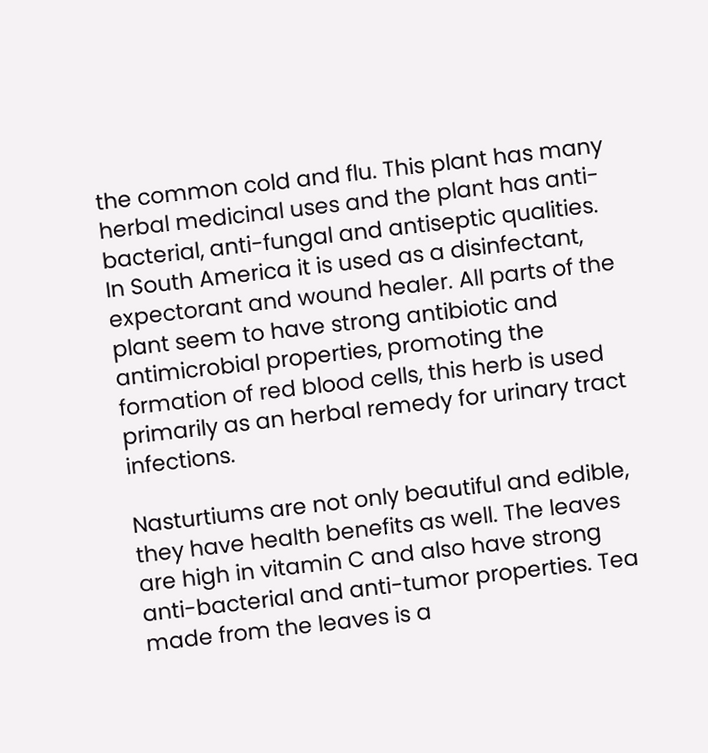the common cold and flu. This plant has many herbal medicinal uses and the plant has anti-bacterial, anti-fungal and antiseptic qualities. In South America it is used as a disinfectant, expectorant and wound healer. All parts of the plant seem to have strong antibiotic and antimicrobial properties, promoting the formation of red blood cells, this herb is used primarily as an herbal remedy for urinary tract infections.

Nasturtiums are not only beautiful and edible, they have health benefits as well. The leaves are high in vitamin C and also have strong anti-bacterial and anti-tumor properties. Tea made from the leaves is a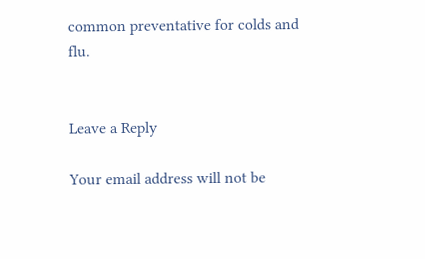common preventative for colds and flu.


Leave a Reply

Your email address will not be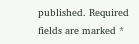published. Required fields are marked *